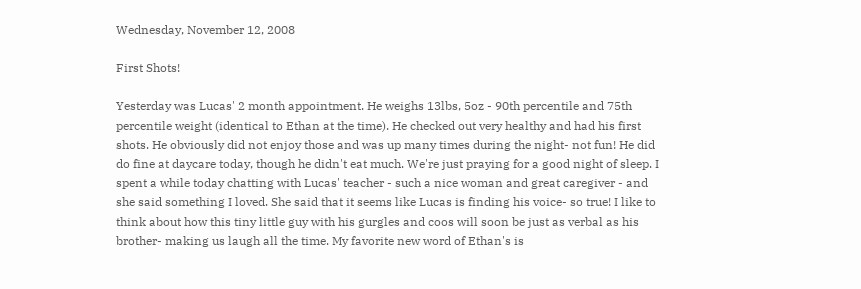Wednesday, November 12, 2008

First Shots!

Yesterday was Lucas' 2 month appointment. He weighs 13lbs, 5oz - 90th percentile and 75th percentile weight (identical to Ethan at the time). He checked out very healthy and had his first shots. He obviously did not enjoy those and was up many times during the night- not fun! He did do fine at daycare today, though he didn't eat much. We're just praying for a good night of sleep. I spent a while today chatting with Lucas' teacher - such a nice woman and great caregiver - and she said something I loved. She said that it seems like Lucas is finding his voice- so true! I like to think about how this tiny little guy with his gurgles and coos will soon be just as verbal as his brother- making us laugh all the time. My favorite new word of Ethan's is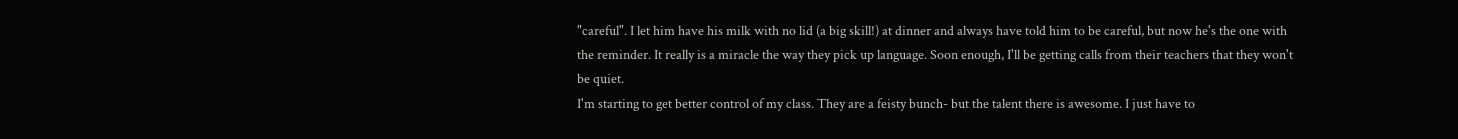"careful". I let him have his milk with no lid (a big skill!) at dinner and always have told him to be careful, but now he's the one with the reminder. It really is a miracle the way they pick up language. Soon enough, I'll be getting calls from their teachers that they won't be quiet.
I'm starting to get better control of my class. They are a feisty bunch- but the talent there is awesome. I just have to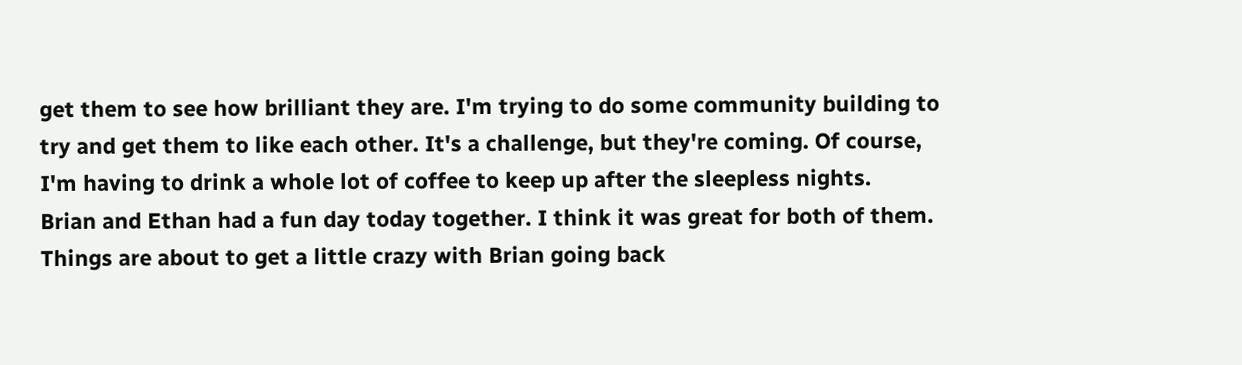get them to see how brilliant they are. I'm trying to do some community building to try and get them to like each other. It's a challenge, but they're coming. Of course, I'm having to drink a whole lot of coffee to keep up after the sleepless nights.
Brian and Ethan had a fun day today together. I think it was great for both of them. Things are about to get a little crazy with Brian going back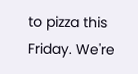to pizza this Friday. We're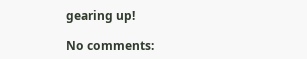gearing up!

No comments: